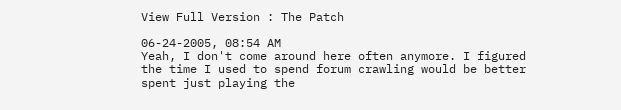View Full Version : The Patch

06-24-2005, 08:54 AM
Yeah, I don't come around here often anymore. I figured the time I used to spend forum crawling would be better spent just playing the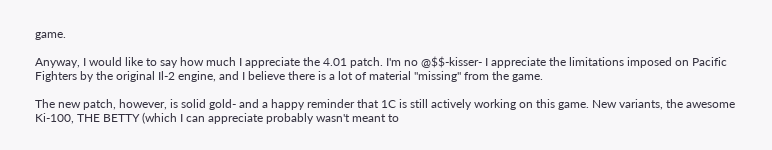game.

Anyway, I would like to say how much I appreciate the 4.01 patch. I'm no @$$-kisser- I appreciate the limitations imposed on Pacific Fighters by the original Il-2 engine, and I believe there is a lot of material "missing" from the game.

The new patch, however, is solid gold- and a happy reminder that 1C is still actively working on this game. New variants, the awesome Ki-100, THE BETTY (which I can appreciate probably wasn't meant to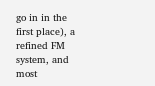go in in the first place), a refined FM system, and most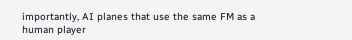importantly, AI planes that use the same FM as a human player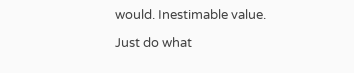would. Inestimable value.

Just do what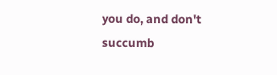you do, and don't succumb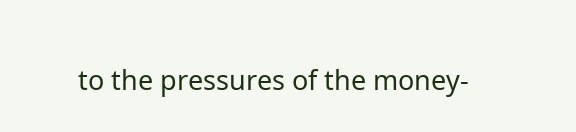to the pressures of the money-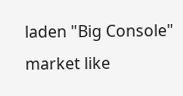laden "Big Console" market like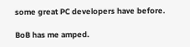some great PC developers have before.

BoB has me amped.